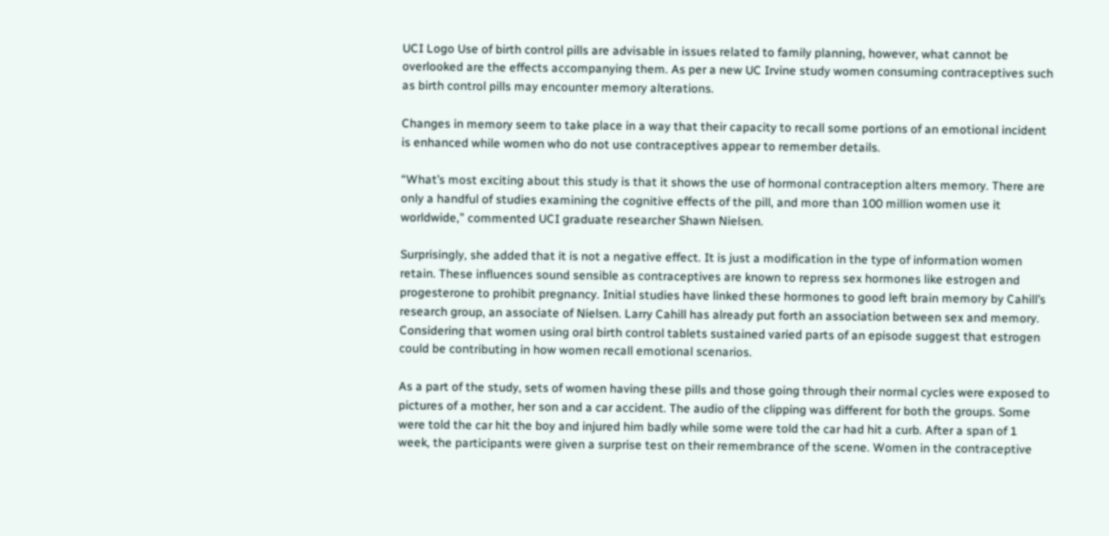UCI Logo Use of birth control pills are advisable in issues related to family planning, however, what cannot be overlooked are the effects accompanying them. As per a new UC Irvine study women consuming contraceptives such as birth control pills may encounter memory alterations.

Changes in memory seem to take place in a way that their capacity to recall some portions of an emotional incident is enhanced while women who do not use contraceptives appear to remember details.

“What’s most exciting about this study is that it shows the use of hormonal contraception alters memory. There are only a handful of studies examining the cognitive effects of the pill, and more than 100 million women use it worldwide,” commented UCI graduate researcher Shawn Nielsen.

Surprisingly, she added that it is not a negative effect. It is just a modification in the type of information women retain. These influences sound sensible as contraceptives are known to repress sex hormones like estrogen and progesterone to prohibit pregnancy. Initial studies have linked these hormones to good left brain memory by Cahill’s research group, an associate of Nielsen. Larry Cahill has already put forth an association between sex and memory. Considering that women using oral birth control tablets sustained varied parts of an episode suggest that estrogen could be contributing in how women recall emotional scenarios.

As a part of the study, sets of women having these pills and those going through their normal cycles were exposed to pictures of a mother, her son and a car accident. The audio of the clipping was different for both the groups. Some were told the car hit the boy and injured him badly while some were told the car had hit a curb. After a span of 1 week, the participants were given a surprise test on their remembrance of the scene. Women in the contraceptive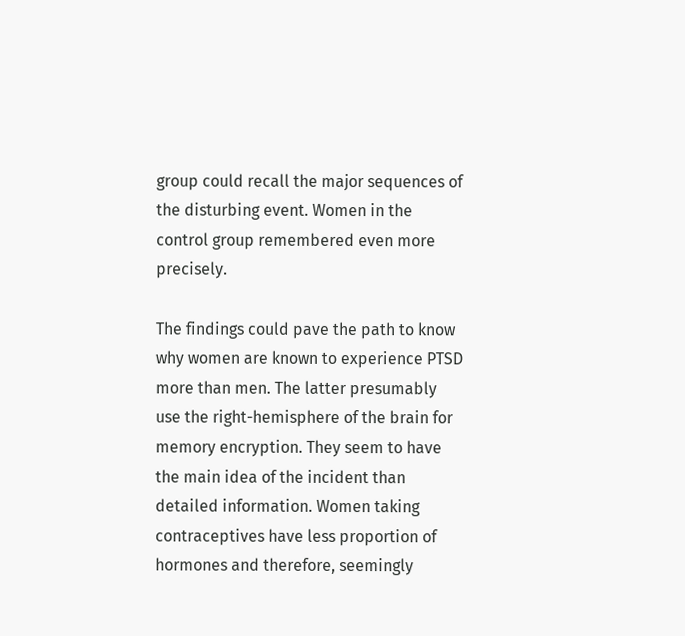group could recall the major sequences of the disturbing event. Women in the control group remembered even more precisely.

The findings could pave the path to know why women are known to experience PTSD more than men. The latter presumably use the right-hemisphere of the brain for memory encryption. They seem to have the main idea of the incident than detailed information. Women taking contraceptives have less proportion of hormones and therefore, seemingly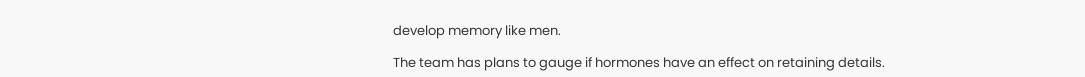develop memory like men.

The team has plans to gauge if hormones have an effect on retaining details.